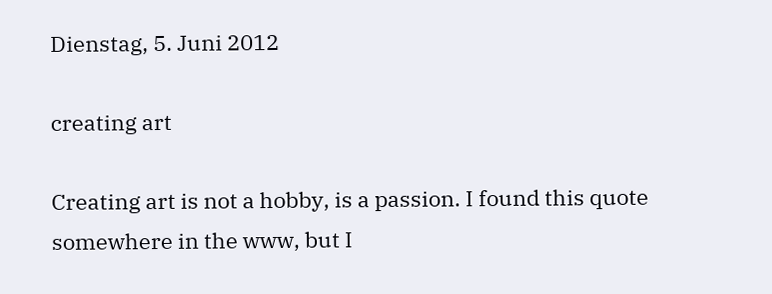Dienstag, 5. Juni 2012

creating art

Creating art is not a hobby, is a passion. I found this quote somewhere in the www, but I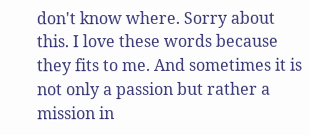don't know where. Sorry about this. I love these words because they fits to me. And sometimes it is not only a passion but rather a mission in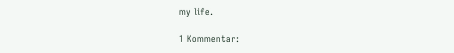my life.

1 Kommentar: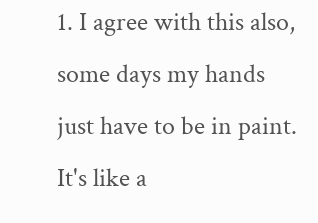1. I agree with this also, some days my hands just have to be in paint. It's like a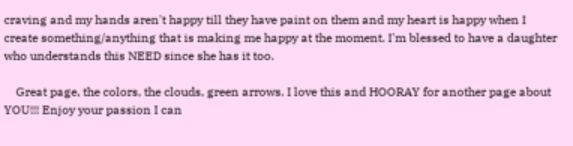craving and my hands aren't happy till they have paint on them and my heart is happy when I create something/anything that is making me happy at the moment. I'm blessed to have a daughter who understands this NEED since she has it too.

    Great page, the colors, the clouds, green arrows. I love this and HOORAY for another page about YOU!!! Enjoy your passion I can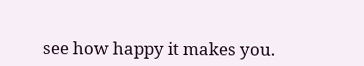see how happy it makes you.